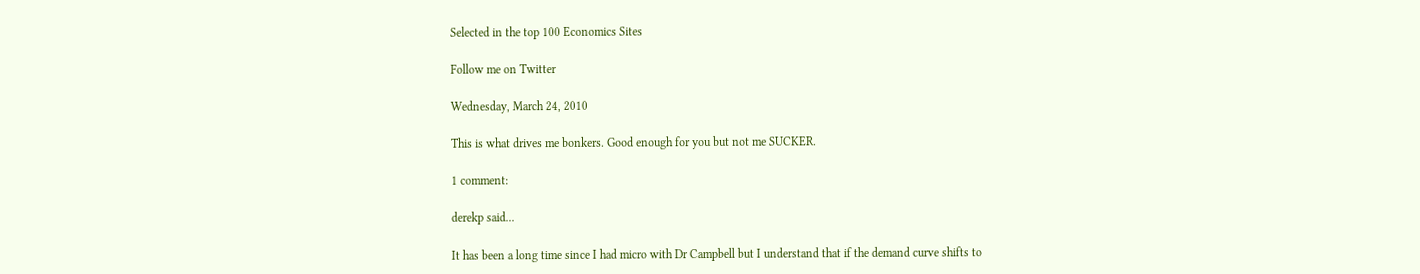Selected in the top 100 Economics Sites

Follow me on Twitter

Wednesday, March 24, 2010

This is what drives me bonkers. Good enough for you but not me SUCKER.

1 comment:

derekp said...

It has been a long time since I had micro with Dr Campbell but I understand that if the demand curve shifts to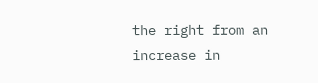the right from an increase in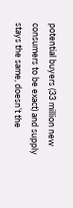potential buyers (33 million new consumers to be exact) and supply stays the same, doesn’t the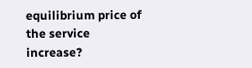equilibrium price of the service increase?